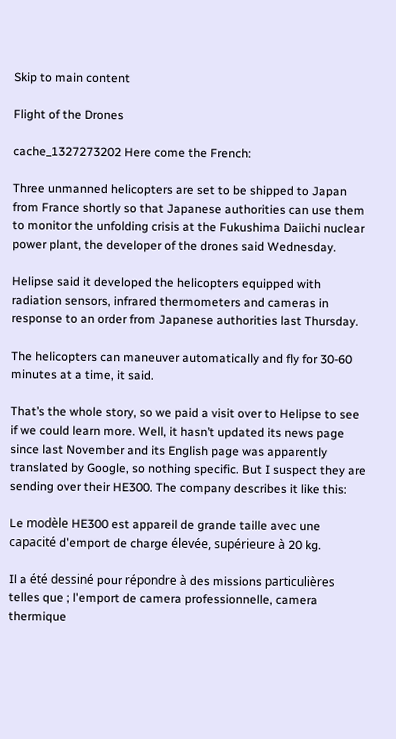Skip to main content

Flight of the Drones

cache_1327273202 Here come the French:

Three unmanned helicopters are set to be shipped to Japan from France shortly so that Japanese authorities can use them to monitor the unfolding crisis at the Fukushima Daiichi nuclear power plant, the developer of the drones said Wednesday.

Helipse said it developed the helicopters equipped with radiation sensors, infrared thermometers and cameras in response to an order from Japanese authorities last Thursday.

The helicopters can maneuver automatically and fly for 30-60 minutes at a time, it said.

That’s the whole story, so we paid a visit over to Helipse to see if we could learn more. Well, it hasn’t updated its news page since last November and its English page was apparently translated by Google, so nothing specific. But I suspect they are sending over their HE300. The company describes it like this:

Le modèle HE300 est appareil de grande taille avec une capacité d'emport de charge élevée, supérieure à 20 kg.

Il a été dessiné pour répondre à des missions particulières telles que ; l'emport de camera professionnelle, camera thermique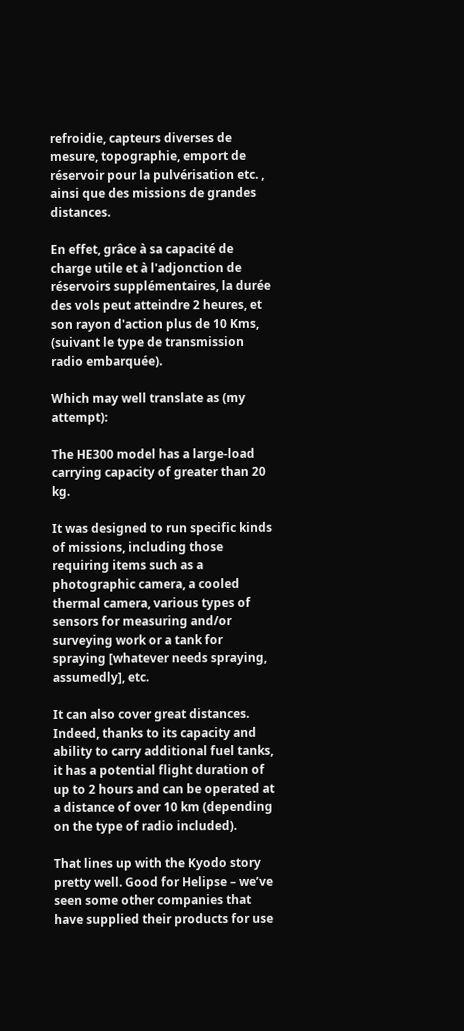refroidie, capteurs diverses de mesure, topographie, emport de réservoir pour la pulvérisation etc. , ainsi que des missions de grandes distances.

En effet, grâce à sa capacité de charge utile et à l'adjonction de réservoirs supplémentaires, la durée des vols peut atteindre 2 heures, et son rayon d'action plus de 10 Kms, (suivant le type de transmission radio embarquée).

Which may well translate as (my attempt):

The HE300 model has a large-load carrying capacity of greater than 20 kg.

It was designed to run specific kinds of missions, including those requiring items such as a photographic camera, a cooled thermal camera, various types of sensors for measuring and/or surveying work or a tank for spraying [whatever needs spraying, assumedly], etc.

It can also cover great distances. Indeed, thanks to its capacity and ability to carry additional fuel tanks, it has a potential flight duration of up to 2 hours and can be operated at a distance of over 10 km (depending on the type of radio included).

That lines up with the Kyodo story pretty well. Good for Helipse – we’ve seen some other companies that have supplied their products for use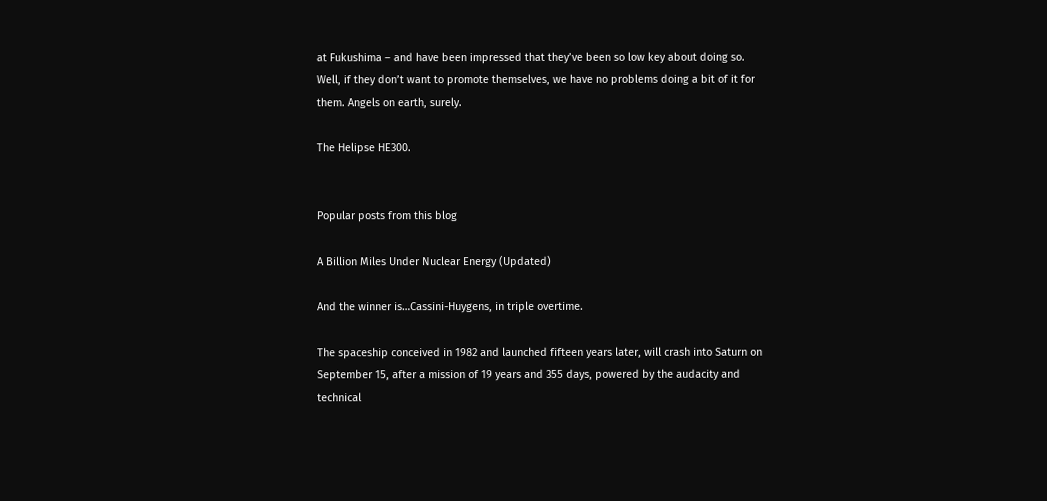at Fukushima – and have been impressed that they’ve been so low key about doing so. Well, if they don’t want to promote themselves, we have no problems doing a bit of it for them. Angels on earth, surely.

The Helipse HE300.


Popular posts from this blog

A Billion Miles Under Nuclear Energy (Updated)

And the winner is…Cassini-Huygens, in triple overtime.

The spaceship conceived in 1982 and launched fifteen years later, will crash into Saturn on September 15, after a mission of 19 years and 355 days, powered by the audacity and technical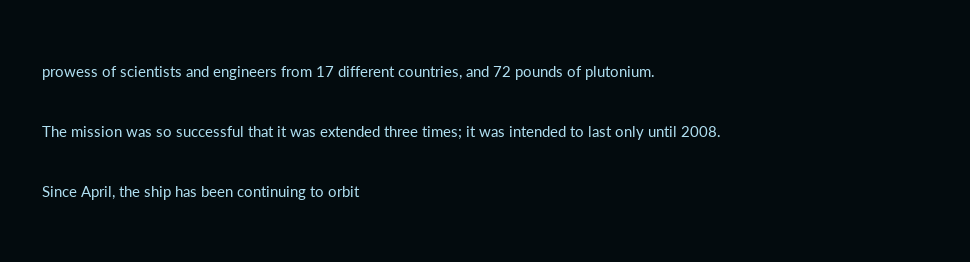prowess of scientists and engineers from 17 different countries, and 72 pounds of plutonium.

The mission was so successful that it was extended three times; it was intended to last only until 2008.

Since April, the ship has been continuing to orbit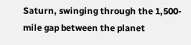Saturn, swinging through the 1,500-mile gap between the planet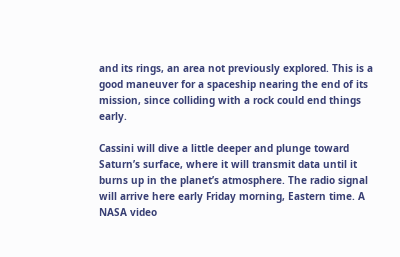and its rings, an area not previously explored. This is a good maneuver for a spaceship nearing the end of its mission, since colliding with a rock could end things early.

Cassini will dive a little deeper and plunge toward Saturn’s surface, where it will transmit data until it burns up in the planet’s atmosphere. The radio signal will arrive here early Friday morning, Eastern time. A NASA video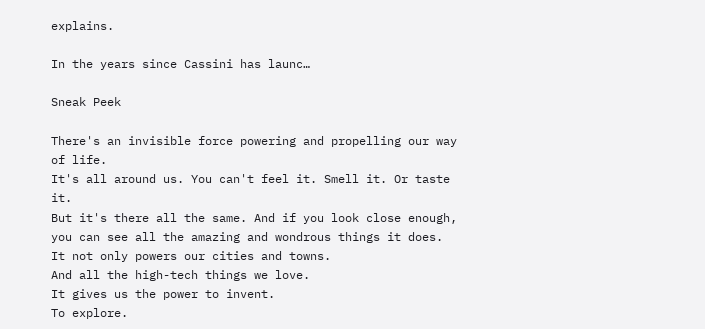explains.

In the years since Cassini has launc…

Sneak Peek

There's an invisible force powering and propelling our way of life.
It's all around us. You can't feel it. Smell it. Or taste it.
But it's there all the same. And if you look close enough, you can see all the amazing and wondrous things it does.
It not only powers our cities and towns.
And all the high-tech things we love.
It gives us the power to invent.
To explore.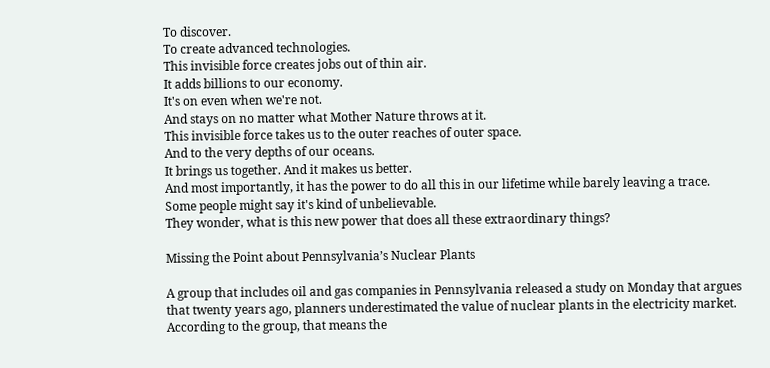To discover.
To create advanced technologies.
This invisible force creates jobs out of thin air.
It adds billions to our economy.
It's on even when we're not.
And stays on no matter what Mother Nature throws at it.
This invisible force takes us to the outer reaches of outer space.
And to the very depths of our oceans.
It brings us together. And it makes us better.
And most importantly, it has the power to do all this in our lifetime while barely leaving a trace.
Some people might say it's kind of unbelievable.
They wonder, what is this new power that does all these extraordinary things?

Missing the Point about Pennsylvania’s Nuclear Plants

A group that includes oil and gas companies in Pennsylvania released a study on Monday that argues that twenty years ago, planners underestimated the value of nuclear plants in the electricity market. According to the group, that means the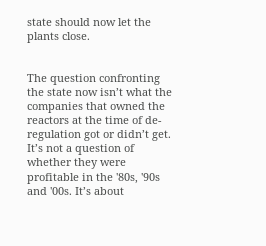state should now let the plants close.


The question confronting the state now isn’t what the companies that owned the reactors at the time of de-regulation got or didn’t get. It’s not a question of whether they were profitable in the '80s, '90s and '00s. It’s about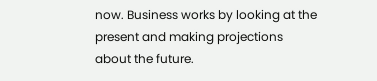now. Business works by looking at the present and making projections about the future.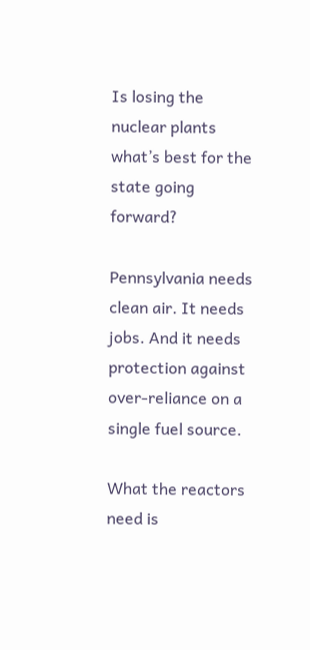Is losing the nuclear plants what’s best for the state going forward?

Pennsylvania needs clean air. It needs jobs. And it needs protection against over-reliance on a single fuel source.

What the reactors need is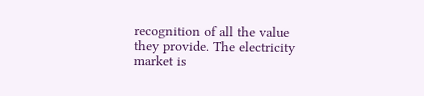recognition of all the value they provide. The electricity market is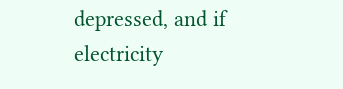depressed, and if electricity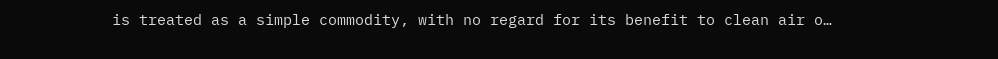is treated as a simple commodity, with no regard for its benefit to clean air o…